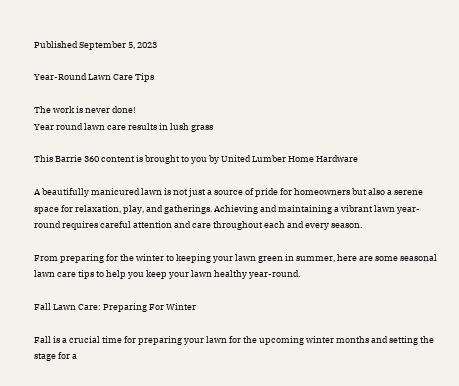Published September 5, 2023

Year-Round Lawn Care Tips

The work is never done!
Year round lawn care results in lush grass

This Barrie 360 content is brought to you by United Lumber Home Hardware

A beautifully manicured lawn is not just a source of pride for homeowners but also a serene space for relaxation, play, and gatherings. Achieving and maintaining a vibrant lawn year-round requires careful attention and care throughout each and every season.

From preparing for the winter to keeping your lawn green in summer, here are some seasonal lawn care tips to help you keep your lawn healthy year-round.

Fall Lawn Care: Preparing For Winter

Fall is a crucial time for preparing your lawn for the upcoming winter months and setting the stage for a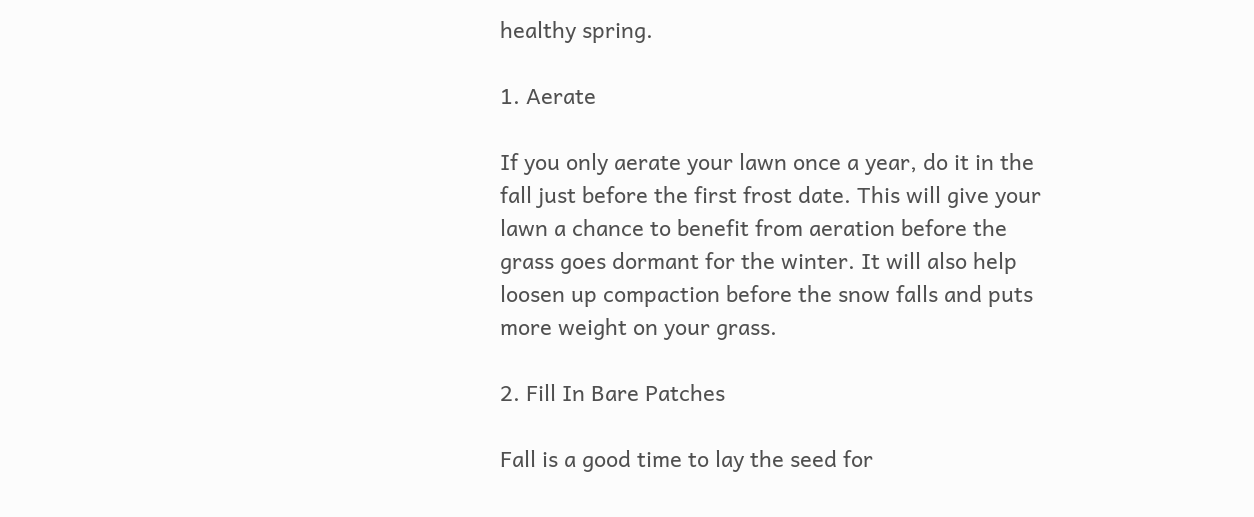healthy spring.

1. Aerate

If you only aerate your lawn once a year, do it in the fall just before the first frost date. This will give your lawn a chance to benefit from aeration before the grass goes dormant for the winter. It will also help loosen up compaction before the snow falls and puts more weight on your grass.

2. Fill In Bare Patches

Fall is a good time to lay the seed for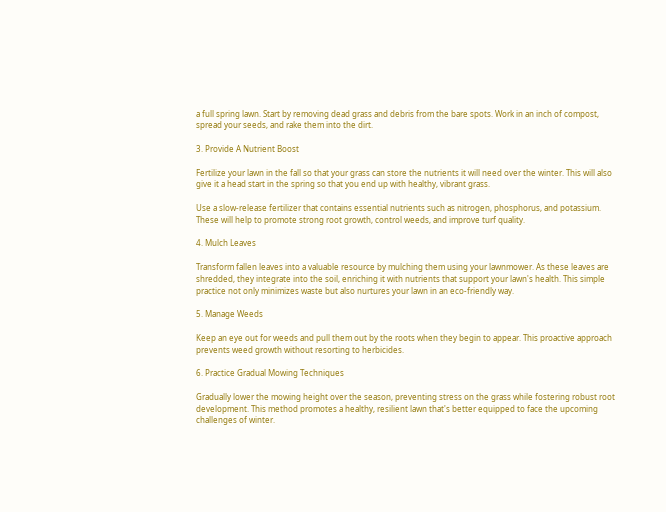a full spring lawn. Start by removing dead grass and debris from the bare spots. Work in an inch of compost, spread your seeds, and rake them into the dirt.

3. Provide A Nutrient Boost

Fertilize your lawn in the fall so that your grass can store the nutrients it will need over the winter. This will also give it a head start in the spring so that you end up with healthy, vibrant grass.

Use a slow-release fertilizer that contains essential nutrients such as nitrogen, phosphorus, and potassium. These will help to promote strong root growth, control weeds, and improve turf quality.

4. Mulch Leaves

Transform fallen leaves into a valuable resource by mulching them using your lawnmower. As these leaves are shredded, they integrate into the soil, enriching it with nutrients that support your lawn's health. This simple practice not only minimizes waste but also nurtures your lawn in an eco-friendly way.

5. Manage Weeds

Keep an eye out for weeds and pull them out by the roots when they begin to appear. This proactive approach prevents weed growth without resorting to herbicides.

6. Practice Gradual Mowing Techniques

Gradually lower the mowing height over the season, preventing stress on the grass while fostering robust root development. This method promotes a healthy, resilient lawn that's better equipped to face the upcoming challenges of winter.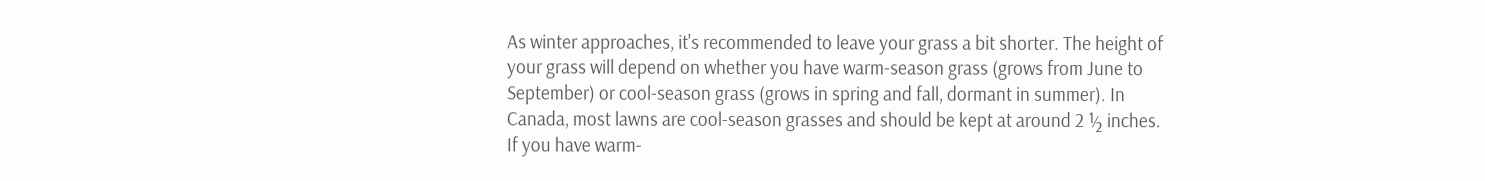As winter approaches, it's recommended to leave your grass a bit shorter. The height of your grass will depend on whether you have warm-season grass (grows from June to September) or cool-season grass (grows in spring and fall, dormant in summer). In Canada, most lawns are cool-season grasses and should be kept at around 2 ½ inches. If you have warm-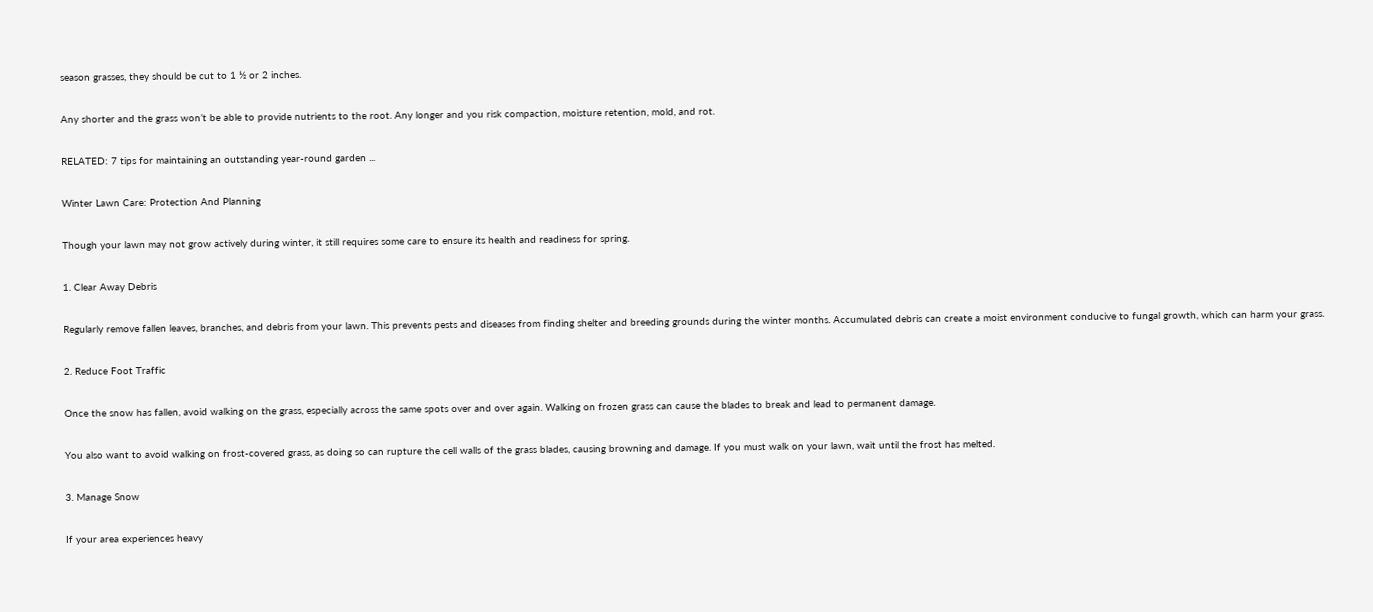season grasses, they should be cut to 1 ½ or 2 inches.

Any shorter and the grass won’t be able to provide nutrients to the root. Any longer and you risk compaction, moisture retention, mold, and rot.

RELATED: 7 tips for maintaining an outstanding year-round garden ...

Winter Lawn Care: Protection And Planning

Though your lawn may not grow actively during winter, it still requires some care to ensure its health and readiness for spring.

1. Clear Away Debris

Regularly remove fallen leaves, branches, and debris from your lawn. This prevents pests and diseases from finding shelter and breeding grounds during the winter months. Accumulated debris can create a moist environment conducive to fungal growth, which can harm your grass.

2. Reduce Foot Traffic

Once the snow has fallen, avoid walking on the grass, especially across the same spots over and over again. Walking on frozen grass can cause the blades to break and lead to permanent damage.

You also want to avoid walking on frost-covered grass, as doing so can rupture the cell walls of the grass blades, causing browning and damage. If you must walk on your lawn, wait until the frost has melted.

3. Manage Snow

If your area experiences heavy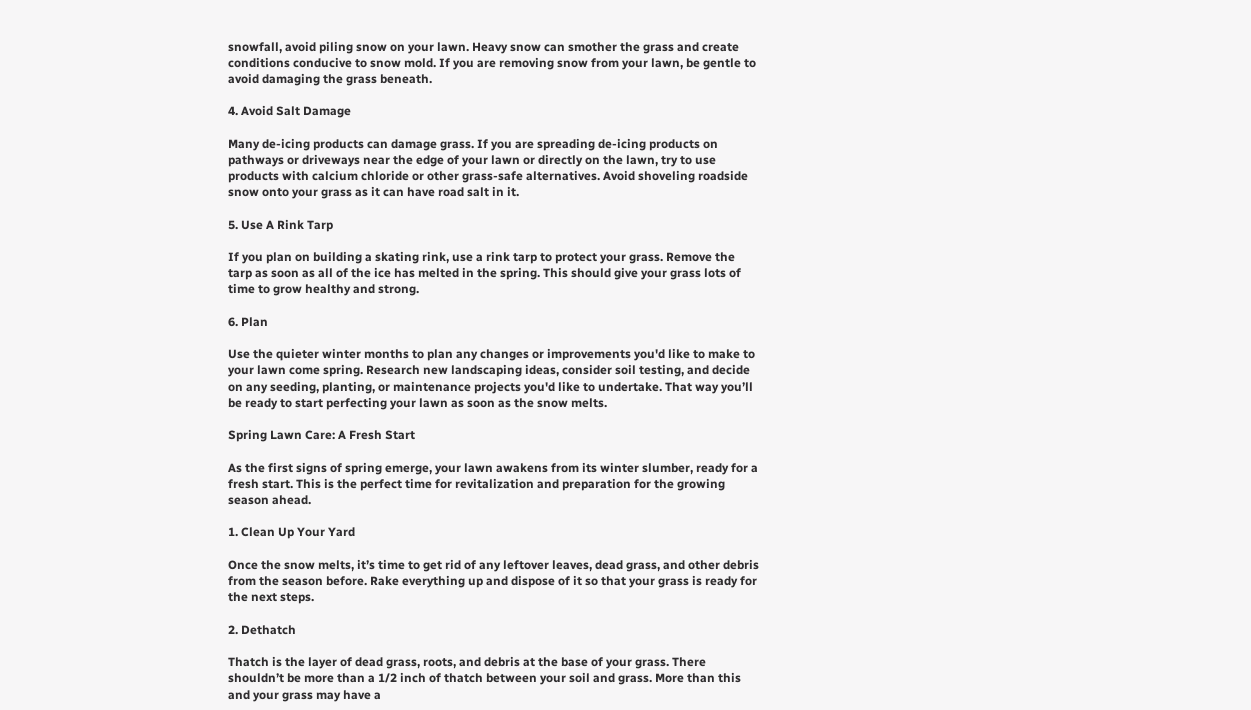snowfall, avoid piling snow on your lawn. Heavy snow can smother the grass and create conditions conducive to snow mold. If you are removing snow from your lawn, be gentle to avoid damaging the grass beneath.

4. Avoid Salt Damage

Many de-icing products can damage grass. If you are spreading de-icing products on pathways or driveways near the edge of your lawn or directly on the lawn, try to use products with calcium chloride or other grass-safe alternatives. Avoid shoveling roadside snow onto your grass as it can have road salt in it.

5. Use A Rink Tarp

If you plan on building a skating rink, use a rink tarp to protect your grass. Remove the tarp as soon as all of the ice has melted in the spring. This should give your grass lots of time to grow healthy and strong.

6. Plan

Use the quieter winter months to plan any changes or improvements you'd like to make to your lawn come spring. Research new landscaping ideas, consider soil testing, and decide on any seeding, planting, or maintenance projects you'd like to undertake. That way you’ll be ready to start perfecting your lawn as soon as the snow melts.

Spring Lawn Care: A Fresh Start

As the first signs of spring emerge, your lawn awakens from its winter slumber, ready for a fresh start. This is the perfect time for revitalization and preparation for the growing season ahead.

1. Clean Up Your Yard

Once the snow melts, it’s time to get rid of any leftover leaves, dead grass, and other debris from the season before. Rake everything up and dispose of it so that your grass is ready for the next steps.

2. Dethatch

Thatch is the layer of dead grass, roots, and debris at the base of your grass. There shouldn’t be more than a 1/2 inch of thatch between your soil and grass. More than this and your grass may have a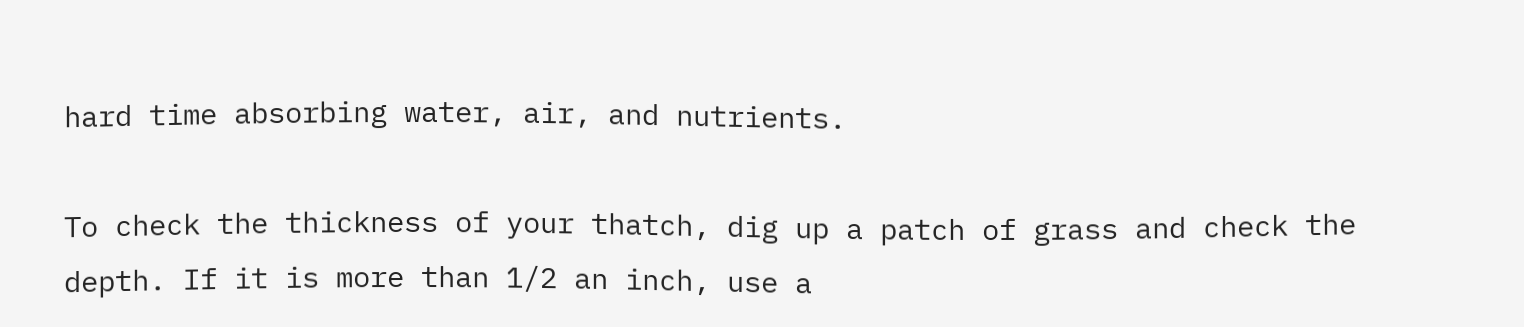hard time absorbing water, air, and nutrients.

To check the thickness of your thatch, dig up a patch of grass and check the depth. If it is more than 1/2 an inch, use a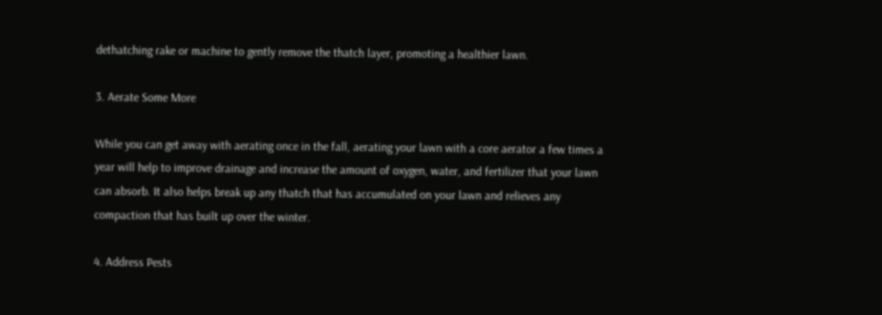dethatching rake or machine to gently remove the thatch layer, promoting a healthier lawn.

3. Aerate Some More

While you can get away with aerating once in the fall, aerating your lawn with a core aerator a few times a year will help to improve drainage and increase the amount of oxygen, water, and fertilizer that your lawn can absorb. It also helps break up any thatch that has accumulated on your lawn and relieves any compaction that has built up over the winter.

4. Address Pests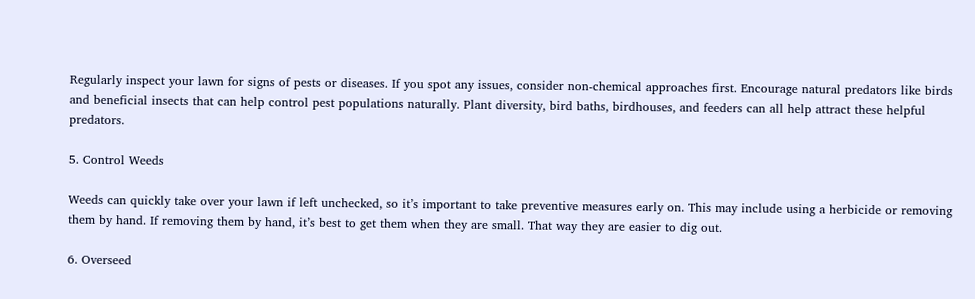Regularly inspect your lawn for signs of pests or diseases. If you spot any issues, consider non-chemical approaches first. Encourage natural predators like birds and beneficial insects that can help control pest populations naturally. Plant diversity, bird baths, birdhouses, and feeders can all help attract these helpful predators.

5. Control Weeds

Weeds can quickly take over your lawn if left unchecked, so it’s important to take preventive measures early on. This may include using a herbicide or removing them by hand. If removing them by hand, it’s best to get them when they are small. That way they are easier to dig out.

6. Overseed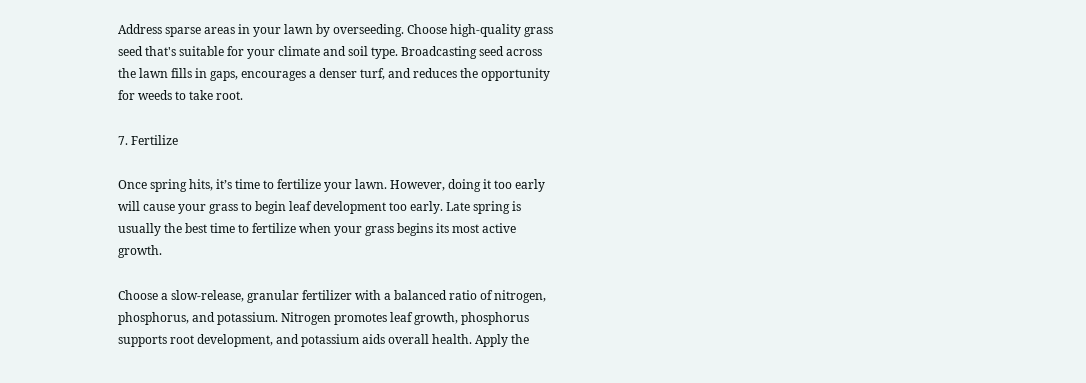Address sparse areas in your lawn by overseeding. Choose high-quality grass seed that's suitable for your climate and soil type. Broadcasting seed across the lawn fills in gaps, encourages a denser turf, and reduces the opportunity for weeds to take root.

7. Fertilize

Once spring hits, it’s time to fertilize your lawn. However, doing it too early will cause your grass to begin leaf development too early. Late spring is usually the best time to fertilize when your grass begins its most active growth.

Choose a slow-release, granular fertilizer with a balanced ratio of nitrogen, phosphorus, and potassium. Nitrogen promotes leaf growth, phosphorus supports root development, and potassium aids overall health. Apply the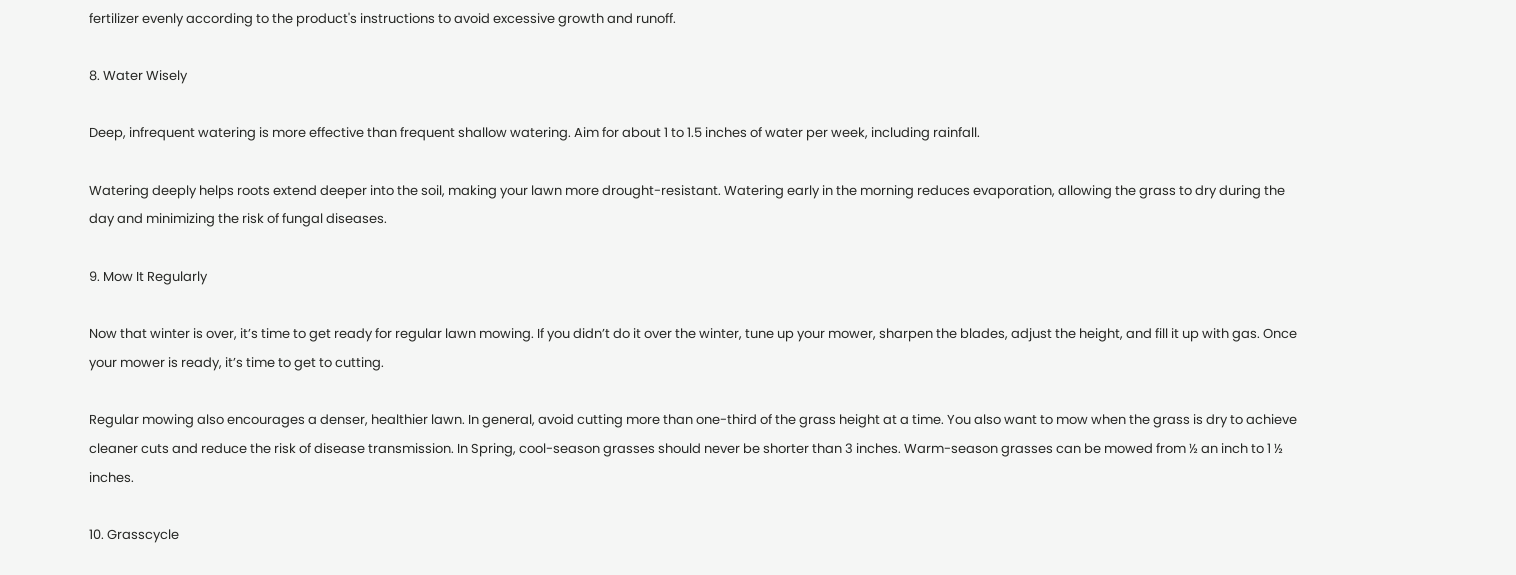fertilizer evenly according to the product's instructions to avoid excessive growth and runoff.

8. Water Wisely

Deep, infrequent watering is more effective than frequent shallow watering. Aim for about 1 to 1.5 inches of water per week, including rainfall.

Watering deeply helps roots extend deeper into the soil, making your lawn more drought-resistant. Watering early in the morning reduces evaporation, allowing the grass to dry during the day and minimizing the risk of fungal diseases.

9. Mow It Regularly

Now that winter is over, it’s time to get ready for regular lawn mowing. If you didn’t do it over the winter, tune up your mower, sharpen the blades, adjust the height, and fill it up with gas. Once your mower is ready, it’s time to get to cutting.

Regular mowing also encourages a denser, healthier lawn. In general, avoid cutting more than one-third of the grass height at a time. You also want to mow when the grass is dry to achieve cleaner cuts and reduce the risk of disease transmission. In Spring, cool-season grasses should never be shorter than 3 inches. Warm-season grasses can be mowed from ½ an inch to 1 ½ inches.

10. Grasscycle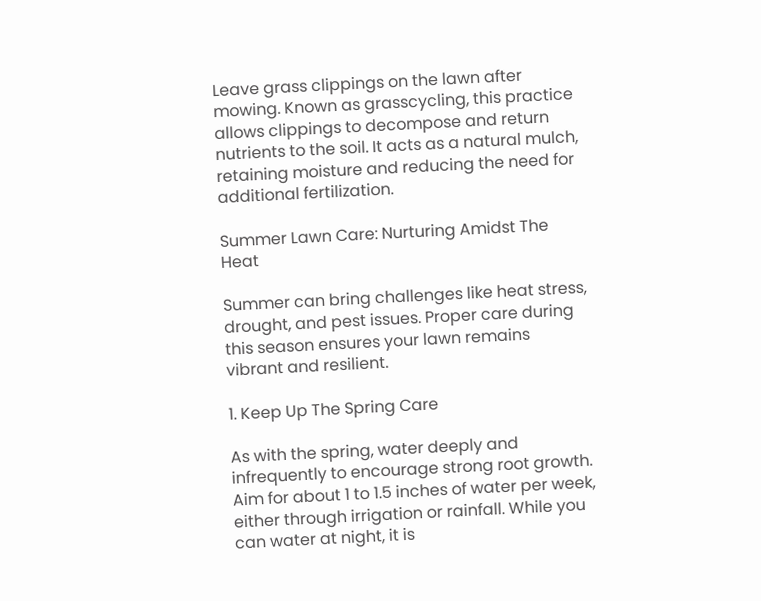Leave grass clippings on the lawn after mowing. Known as grasscycling, this practice allows clippings to decompose and return nutrients to the soil. It acts as a natural mulch, retaining moisture and reducing the need for additional fertilization.

Summer Lawn Care: Nurturing Amidst The Heat

Summer can bring challenges like heat stress, drought, and pest issues. Proper care during this season ensures your lawn remains vibrant and resilient.

1. Keep Up The Spring Care

As with the spring, water deeply and infrequently to encourage strong root growth. Aim for about 1 to 1.5 inches of water per week, either through irrigation or rainfall. While you can water at night, it is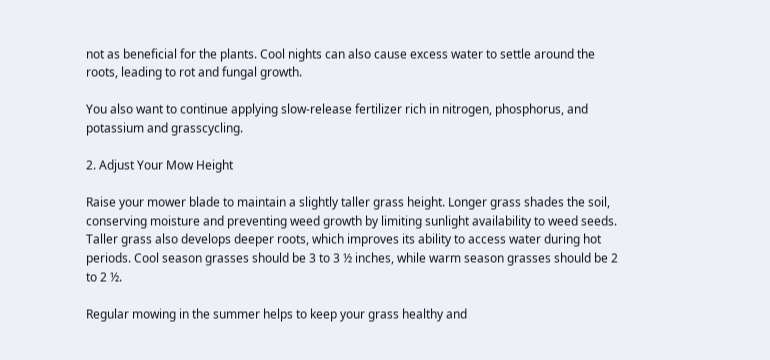not as beneficial for the plants. Cool nights can also cause excess water to settle around the roots, leading to rot and fungal growth.

You also want to continue applying slow-release fertilizer rich in nitrogen, phosphorus, and potassium and grasscycling.

2. Adjust Your Mow Height

Raise your mower blade to maintain a slightly taller grass height. Longer grass shades the soil, conserving moisture and preventing weed growth by limiting sunlight availability to weed seeds. Taller grass also develops deeper roots, which improves its ability to access water during hot periods. Cool season grasses should be 3 to 3 ½ inches, while warm season grasses should be 2 to 2 ½.

Regular mowing in the summer helps to keep your grass healthy and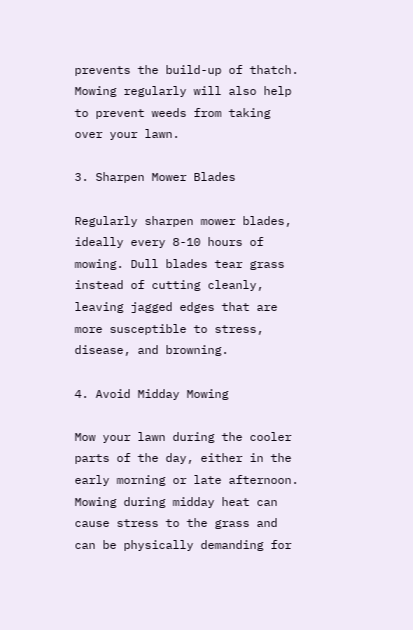prevents the build-up of thatch. Mowing regularly will also help to prevent weeds from taking over your lawn.

3. Sharpen Mower Blades

Regularly sharpen mower blades, ideally every 8-10 hours of mowing. Dull blades tear grass instead of cutting cleanly, leaving jagged edges that are more susceptible to stress, disease, and browning.

4. Avoid Midday Mowing

Mow your lawn during the cooler parts of the day, either in the early morning or late afternoon. Mowing during midday heat can cause stress to the grass and can be physically demanding for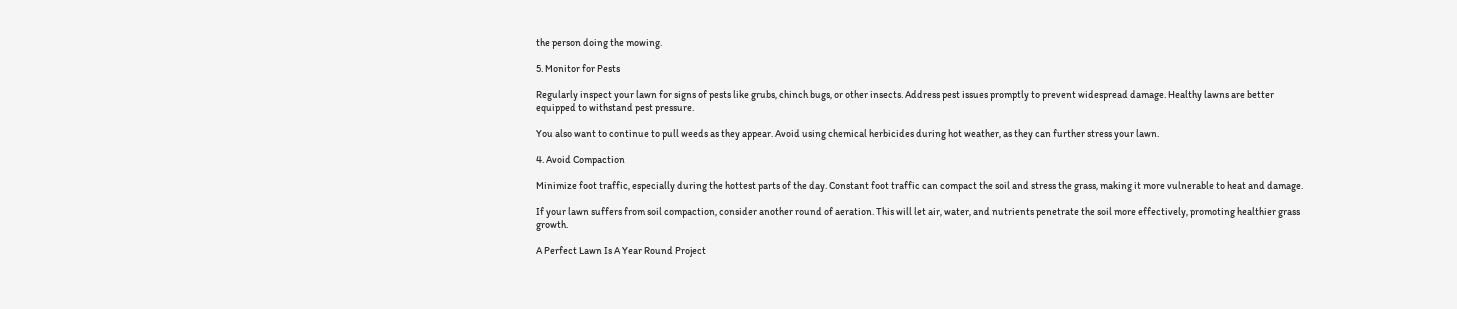the person doing the mowing.

5. Monitor for Pests

Regularly inspect your lawn for signs of pests like grubs, chinch bugs, or other insects. Address pest issues promptly to prevent widespread damage. Healthy lawns are better equipped to withstand pest pressure.

You also want to continue to pull weeds as they appear. Avoid using chemical herbicides during hot weather, as they can further stress your lawn.

4. Avoid Compaction

Minimize foot traffic, especially during the hottest parts of the day. Constant foot traffic can compact the soil and stress the grass, making it more vulnerable to heat and damage.

If your lawn suffers from soil compaction, consider another round of aeration. This will let air, water, and nutrients penetrate the soil more effectively, promoting healthier grass growth.

A Perfect Lawn Is A Year Round Project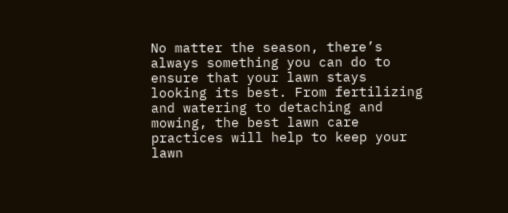No matter the season, there’s always something you can do to ensure that your lawn stays looking its best. From fertilizing and watering to detaching and mowing, the best lawn care practices will help to keep your lawn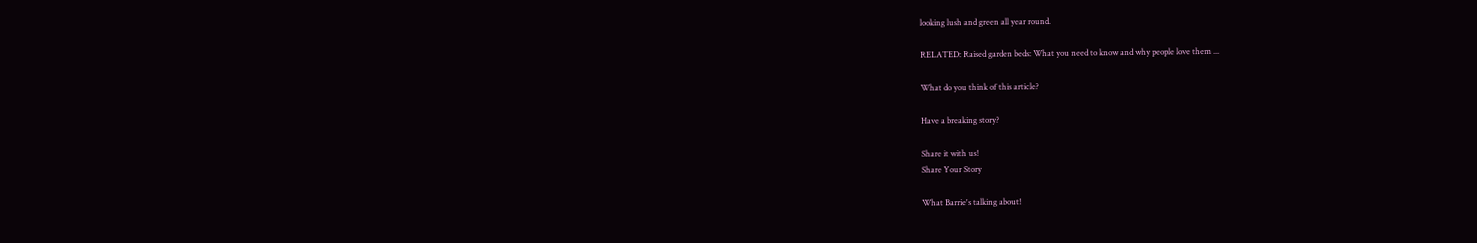looking lush and green all year round.

RELATED: Raised garden beds: What you need to know and why people love them ...

What do you think of this article?

Have a breaking story?

Share it with us!
Share Your Story

What Barrie's talking about!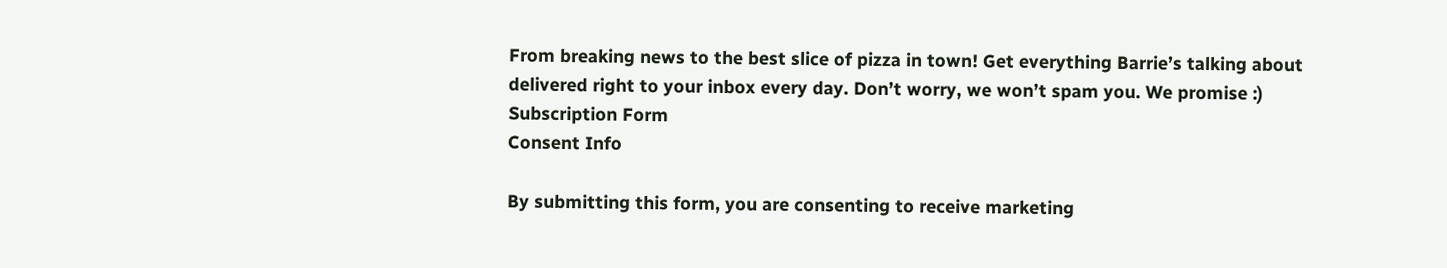From breaking news to the best slice of pizza in town! Get everything Barrie’s talking about delivered right to your inbox every day. Don’t worry, we won’t spam you. We promise :)
Subscription Form
Consent Info

By submitting this form, you are consenting to receive marketing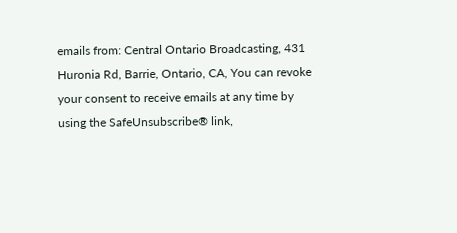emails from: Central Ontario Broadcasting, 431 Huronia Rd, Barrie, Ontario, CA, You can revoke your consent to receive emails at any time by using the SafeUnsubscribe® link,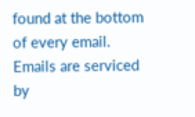found at the bottom of every email. Emails are serviced by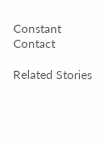Constant Contact

Related Stories